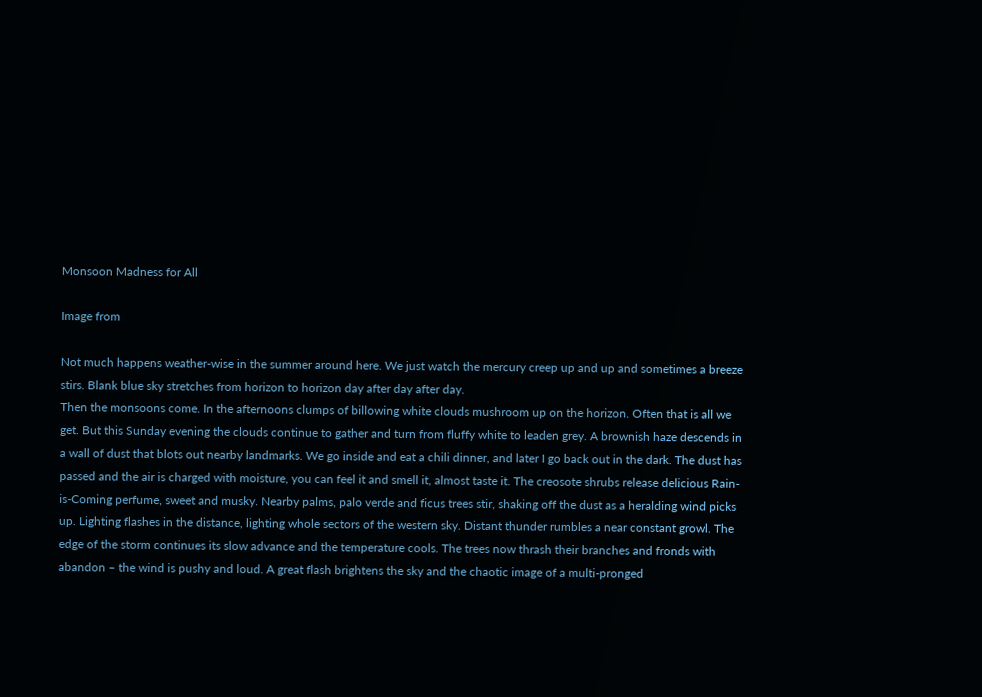Monsoon Madness for All

Image from

Not much happens weather-wise in the summer around here. We just watch the mercury creep up and up and sometimes a breeze stirs. Blank blue sky stretches from horizon to horizon day after day after day.
Then the monsoons come. In the afternoons clumps of billowing white clouds mushroom up on the horizon. Often that is all we get. But this Sunday evening the clouds continue to gather and turn from fluffy white to leaden grey. A brownish haze descends in a wall of dust that blots out nearby landmarks. We go inside and eat a chili dinner, and later I go back out in the dark. The dust has passed and the air is charged with moisture, you can feel it and smell it, almost taste it. The creosote shrubs release delicious Rain-is-Coming perfume, sweet and musky. Nearby palms, palo verde and ficus trees stir, shaking off the dust as a heralding wind picks up. Lighting flashes in the distance, lighting whole sectors of the western sky. Distant thunder rumbles a near constant growl. The edge of the storm continues its slow advance and the temperature cools. The trees now thrash their branches and fronds with abandon – the wind is pushy and loud. A great flash brightens the sky and the chaotic image of a multi-pronged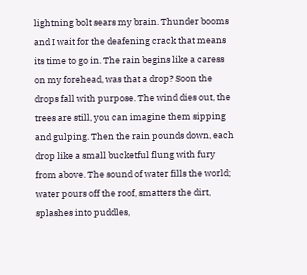lightning bolt sears my brain. Thunder booms and I wait for the deafening crack that means its time to go in. The rain begins like a caress on my forehead, was that a drop? Soon the drops fall with purpose. The wind dies out, the trees are still, you can imagine them sipping and gulping. Then the rain pounds down, each drop like a small bucketful flung with fury from above. The sound of water fills the world; water pours off the roof, smatters the dirt, splashes into puddles,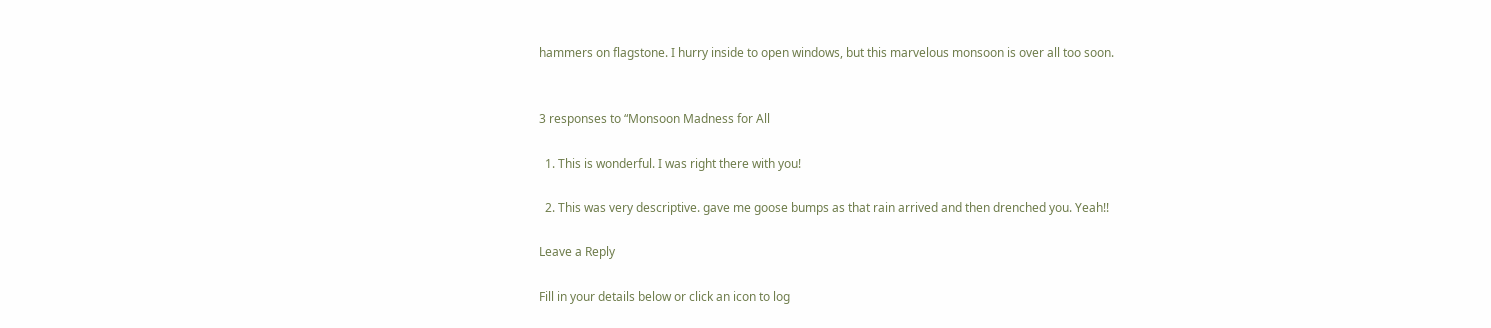hammers on flagstone. I hurry inside to open windows, but this marvelous monsoon is over all too soon.


3 responses to “Monsoon Madness for All

  1. This is wonderful. I was right there with you!

  2. This was very descriptive. gave me goose bumps as that rain arrived and then drenched you. Yeah!!

Leave a Reply

Fill in your details below or click an icon to log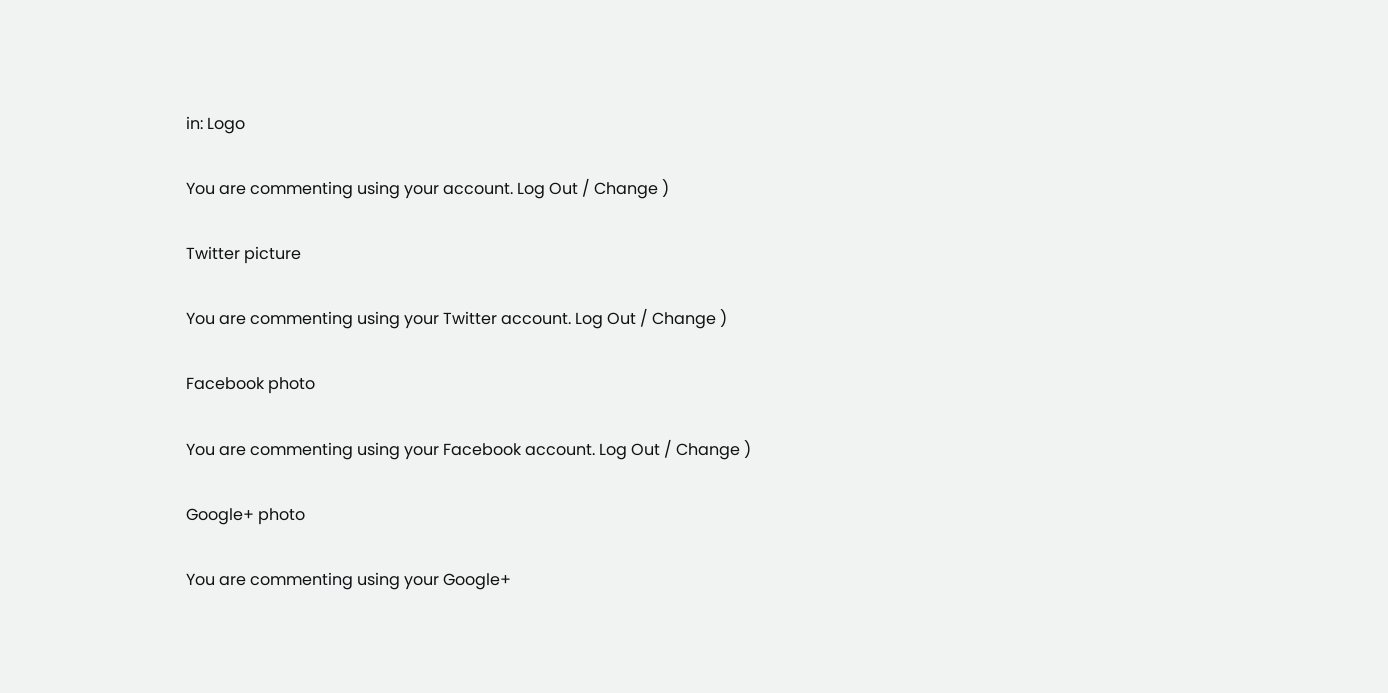in: Logo

You are commenting using your account. Log Out / Change )

Twitter picture

You are commenting using your Twitter account. Log Out / Change )

Facebook photo

You are commenting using your Facebook account. Log Out / Change )

Google+ photo

You are commenting using your Google+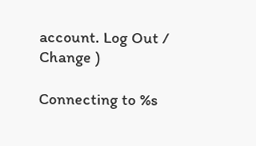account. Log Out / Change )

Connecting to %s